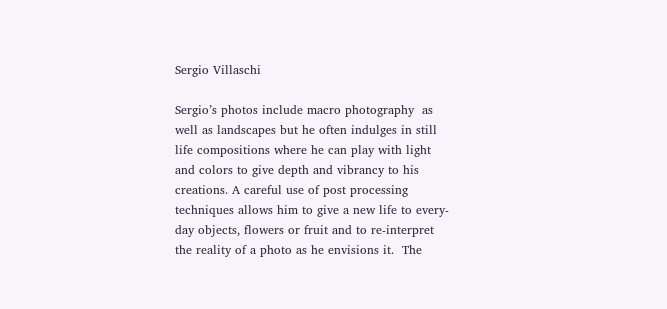Sergio Villaschi

Sergio’s photos include macro photography  as well as landscapes but he often indulges in still life compositions where he can play with light and colors to give depth and vibrancy to his creations. A careful use of post processing techniques allows him to give a new life to every-day objects, flowers or fruit and to re-interpret the reality of a photo as he envisions it.  The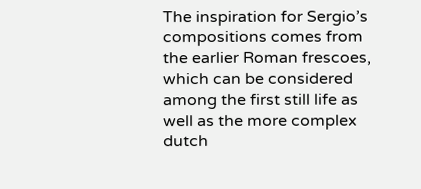The inspiration for Sergio’s compositions comes from the earlier Roman frescoes, which can be considered among the first still life as well as the more complex dutch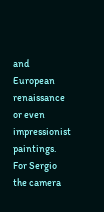and European renaissance or even impressionist paintings. For Sergio the camera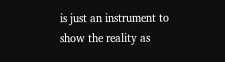is just an instrument to show the reality as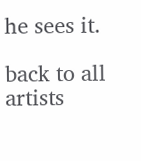he sees it.

back to all artists